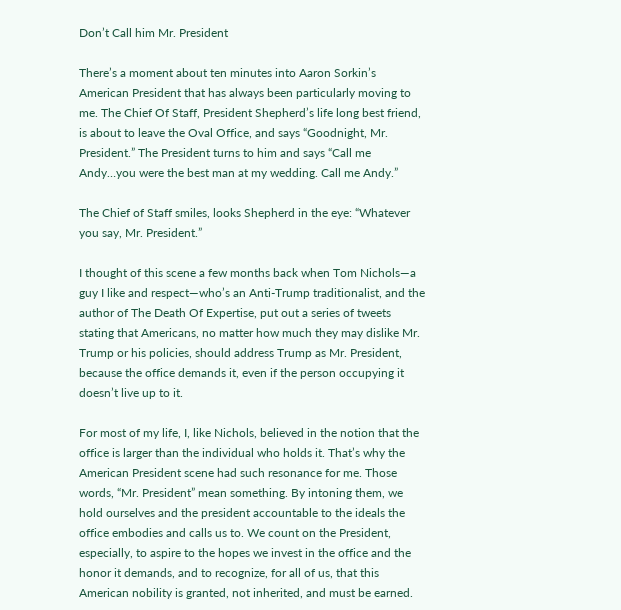Don’t Call him Mr. President

There’s a moment about ten minutes into Aaron Sorkin’s American President that has always been particularly moving to me. The Chief Of Staff, President Shepherd’s life long best friend, is about to leave the Oval Office, and says “Goodnight, Mr. President.” The President turns to him and says “Call me Andy…you were the best man at my wedding. Call me Andy.”

The Chief of Staff smiles, looks Shepherd in the eye: “Whatever you say, Mr. President.”

I thought of this scene a few months back when Tom Nichols—a guy I like and respect—who’s an Anti-Trump traditionalist, and the author of The Death Of Expertise, put out a series of tweets stating that Americans, no matter how much they may dislike Mr. Trump or his policies, should address Trump as Mr. President, because the office demands it, even if the person occupying it doesn’t live up to it.

For most of my life, I, like Nichols, believed in the notion that the office is larger than the individual who holds it. That’s why the American President scene had such resonance for me. Those words, “Mr. President” mean something. By intoning them, we hold ourselves and the president accountable to the ideals the office embodies and calls us to. We count on the President, especially, to aspire to the hopes we invest in the office and the honor it demands, and to recognize, for all of us, that this American nobility is granted, not inherited, and must be earned.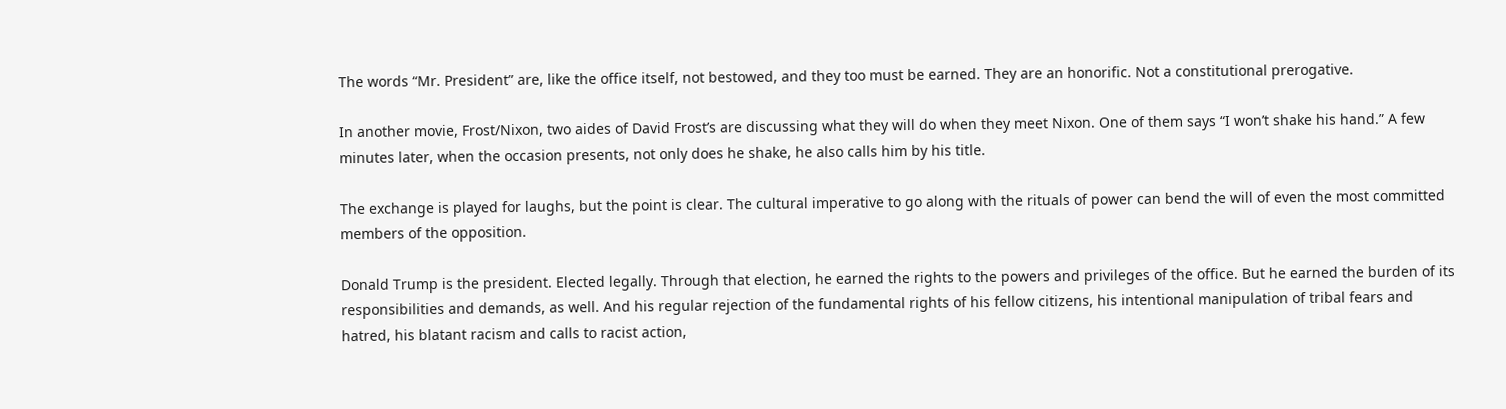The words “Mr. President” are, like the office itself, not bestowed, and they too must be earned. They are an honorific. Not a constitutional prerogative.

In another movie, Frost/Nixon, two aides of David Frost’s are discussing what they will do when they meet Nixon. One of them says “I won’t shake his hand.” A few minutes later, when the occasion presents, not only does he shake, he also calls him by his title.

The exchange is played for laughs, but the point is clear. The cultural imperative to go along with the rituals of power can bend the will of even the most committed members of the opposition.

Donald Trump is the president. Elected legally. Through that election, he earned the rights to the powers and privileges of the office. But he earned the burden of its responsibilities and demands, as well. And his regular rejection of the fundamental rights of his fellow citizens, his intentional manipulation of tribal fears and hatred, his blatant racism and calls to racist action,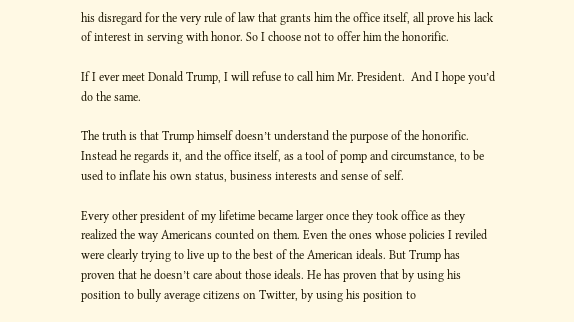his disregard for the very rule of law that grants him the office itself, all prove his lack of interest in serving with honor. So I choose not to offer him the honorific.

If I ever meet Donald Trump, I will refuse to call him Mr. President.  And I hope you’d do the same.

The truth is that Trump himself doesn’t understand the purpose of the honorific. Instead he regards it, and the office itself, as a tool of pomp and circumstance, to be used to inflate his own status, business interests and sense of self.

Every other president of my lifetime became larger once they took office as they realized the way Americans counted on them. Even the ones whose policies I reviled were clearly trying to live up to the best of the American ideals. But Trump has proven that he doesn’t care about those ideals. He has proven that by using his position to bully average citizens on Twitter, by using his position to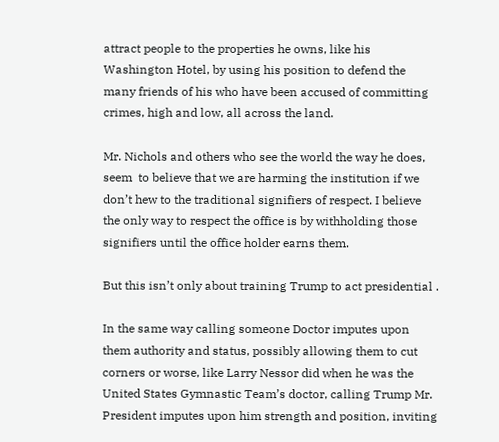attract people to the properties he owns, like his Washington Hotel, by using his position to defend the many friends of his who have been accused of committing crimes, high and low, all across the land.

Mr. Nichols and others who see the world the way he does, seem  to believe that we are harming the institution if we don’t hew to the traditional signifiers of respect. I believe the only way to respect the office is by withholding those signifiers until the office holder earns them.

But this isn’t only about training Trump to act presidential .

In the same way calling someone Doctor imputes upon them authority and status, possibly allowing them to cut corners or worse, like Larry Nessor did when he was the United States Gymnastic Team’s doctor, calling Trump Mr. President imputes upon him strength and position, inviting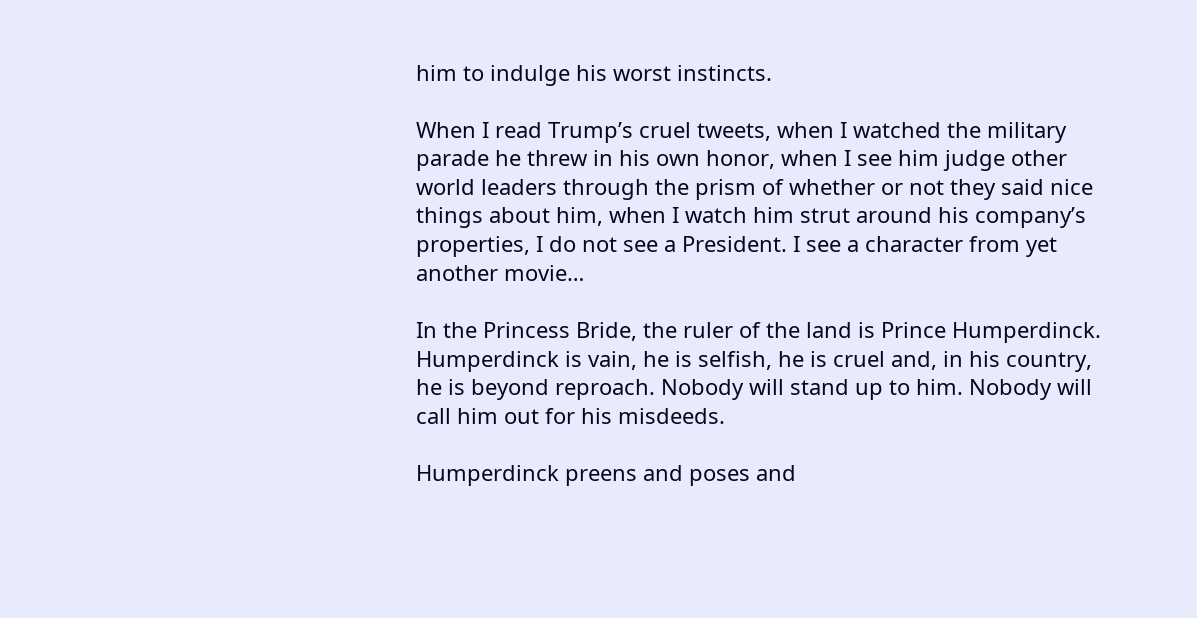him to indulge his worst instincts.

When I read Trump’s cruel tweets, when I watched the military parade he threw in his own honor, when I see him judge other world leaders through the prism of whether or not they said nice things about him, when I watch him strut around his company’s properties, I do not see a President. I see a character from yet another movie…

In the Princess Bride, the ruler of the land is Prince Humperdinck. Humperdinck is vain, he is selfish, he is cruel and, in his country, he is beyond reproach. Nobody will stand up to him. Nobody will call him out for his misdeeds.

Humperdinck preens and poses and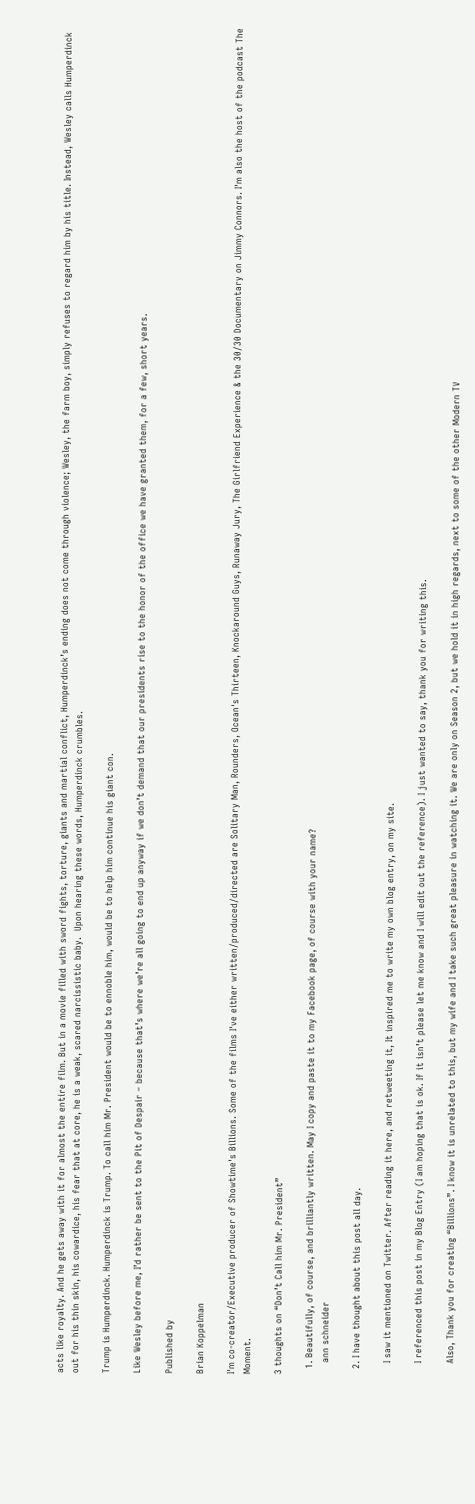acts like royalty. And he gets away with it for almost the entire film. But in a movie filled with sword fights, torture, giants and martial conflict, Humperdinck’s ending does not come through violence; Wesley, the farm boy, simply refuses to regard him by his title. Instead, Wesley calls Humperdinck out for his thin skin, his cowardice, his fear that at core, he is a weak, scared narcissistic baby.  Upon hearing these words, Humperdinck crumbles.

Trump is Humperdinck. Humperdinck is Trump. To call him Mr. President would be to ennoble him, would be to help him continue his giant con.

Like Wesley before me, I’d rather be sent to the Pit of Despair – because that’s where we’re all going to end up anyway if we don’t demand that our presidents rise to the honor of the office we have granted them, for a few, short years.

Published by

Brian Koppelman

I'm co-creator/Executive producer of Showtime's Billions. Some of the films I've either written/produced/directed are Solitary Man, Rounders, Ocean's Thirteen, Knockaround Guys, Runaway Jury, The Girlfriend Experience & the 30/30 Documentary on Jimmy Connors. I'm also the host of the podcast The Moment.

3 thoughts on “Don’t Call him Mr. President”

  1. Beautifully, of course, and brilliantly written. May I copy and paste it to my Facebook page, of course with your name?
    ann schneider

  2. I have thought about this post all day.

    I saw it mentioned on Twitter. After reading it here, and retweeting it, It inspired me to write my own blog entry, on my site.

    I referenced this post in my Blog Entry (I am hoping that is ok. If it isn’t please let me know and I will edit out the reference). I just wanted to say, thank you for writing this.

    Also, Thank you for creating “Billions”. I know it is unrelated to this, but my wife and I take such great pleasure in watching it. We are only on Season 2, but we hold it in high regards, next to some of the other Modern TV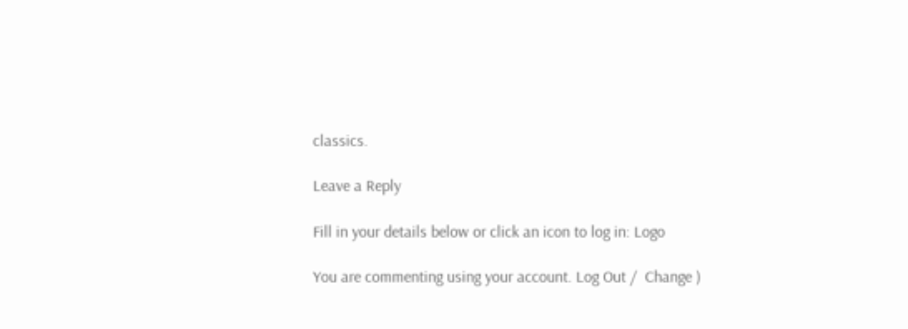classics.

Leave a Reply

Fill in your details below or click an icon to log in: Logo

You are commenting using your account. Log Out /  Change )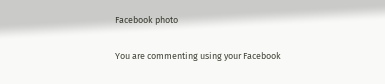Facebook photo

You are commenting using your Facebook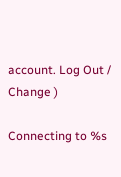account. Log Out /  Change )

Connecting to %s